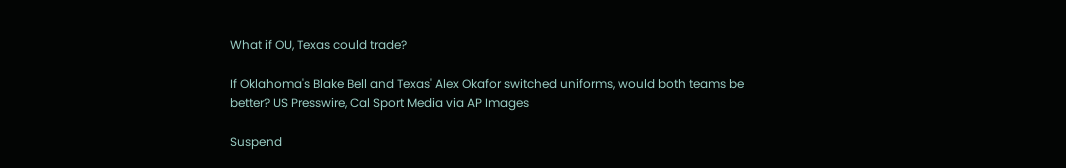What if OU, Texas could trade?

If Oklahoma's Blake Bell and Texas' Alex Okafor switched uniforms, would both teams be better? US Presswire, Cal Sport Media via AP Images

Suspend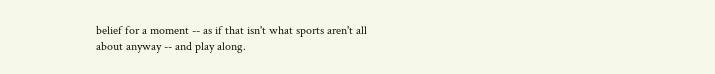belief for a moment -- as if that isn't what sports aren't all about anyway -- and play along.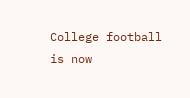College football is now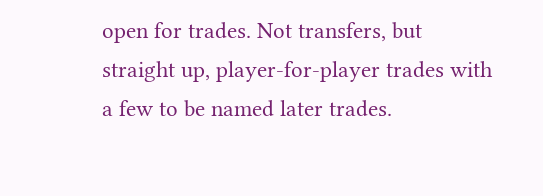open for trades. Not transfers, but straight up, player-for-player trades with a few to be named later trades.